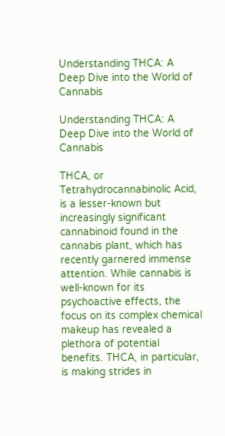Understanding THCA: A Deep Dive into the World of Cannabis

Understanding THCA: A Deep Dive into the World of Cannabis

THCA, or Tetrahydrocannabinolic Acid, is a lesser-known but increasingly significant cannabinoid found in the cannabis plant, which has recently garnered immense attention. While cannabis is well-known for its psychoactive effects, the focus on its complex chemical makeup has revealed a plethora of potential benefits. THCA, in particular, is making strides in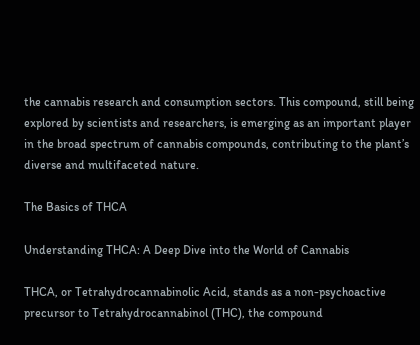the cannabis research and consumption sectors. This compound, still being explored by scientists and researchers, is emerging as an important player in the broad spectrum of cannabis compounds, contributing to the plant’s diverse and multifaceted nature.

The Basics of THCA

Understanding THCA: A Deep Dive into the World of Cannabis

THCA, or Tetrahydrocannabinolic Acid, stands as a non-psychoactive precursor to Tetrahydrocannabinol (THC), the compound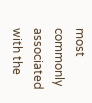most commonly associated with the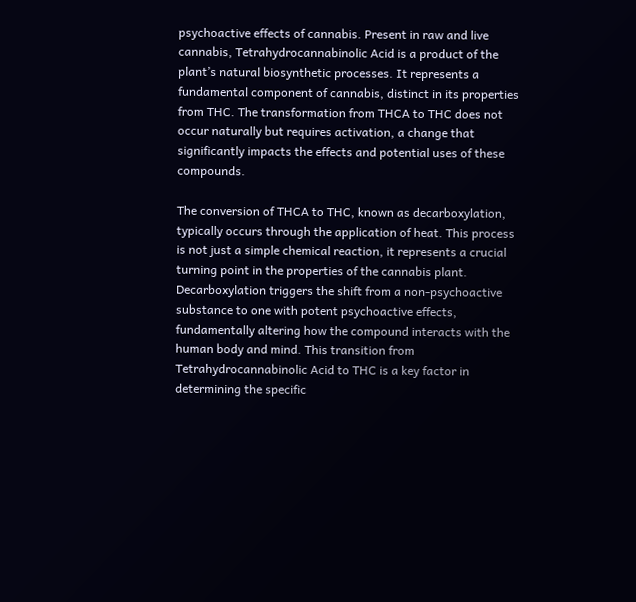psychoactive effects of cannabis. Present in raw and live cannabis, Tetrahydrocannabinolic Acid is a product of the plant’s natural biosynthetic processes. It represents a fundamental component of cannabis, distinct in its properties from THC. The transformation from THCA to THC does not occur naturally but requires activation, a change that significantly impacts the effects and potential uses of these compounds.

The conversion of THCA to THC, known as decarboxylation, typically occurs through the application of heat. This process is not just a simple chemical reaction, it represents a crucial turning point in the properties of the cannabis plant. Decarboxylation triggers the shift from a non-psychoactive substance to one with potent psychoactive effects, fundamentally altering how the compound interacts with the human body and mind. This transition from Tetrahydrocannabinolic Acid to THC is a key factor in determining the specific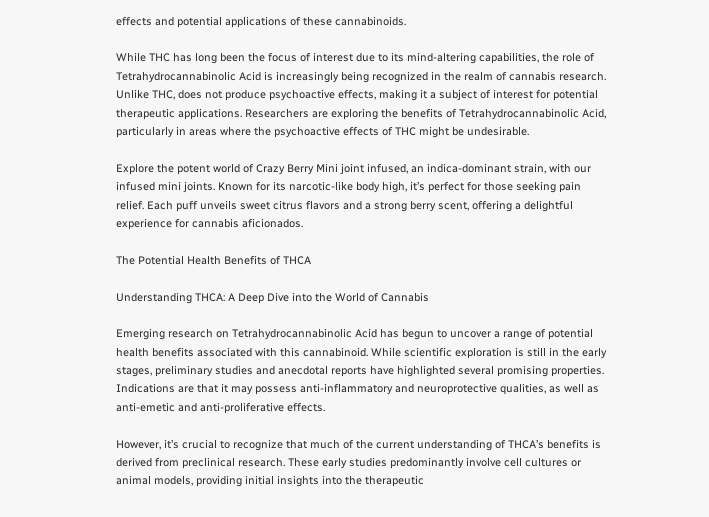effects and potential applications of these cannabinoids.

While THC has long been the focus of interest due to its mind-altering capabilities, the role of Tetrahydrocannabinolic Acid is increasingly being recognized in the realm of cannabis research. Unlike THC, does not produce psychoactive effects, making it a subject of interest for potential therapeutic applications. Researchers are exploring the benefits of Tetrahydrocannabinolic Acid, particularly in areas where the psychoactive effects of THC might be undesirable.

Explore the potent world of Crazy Berry Mini joint infused, an indica-dominant strain, with our infused mini joints. Known for its narcotic-like body high, it’s perfect for those seeking pain relief. Each puff unveils sweet citrus flavors and a strong berry scent, offering a delightful experience for cannabis aficionados.

The Potential Health Benefits of THCA

Understanding THCA: A Deep Dive into the World of Cannabis

Emerging research on Tetrahydrocannabinolic Acid has begun to uncover a range of potential health benefits associated with this cannabinoid. While scientific exploration is still in the early stages, preliminary studies and anecdotal reports have highlighted several promising properties. Indications are that it may possess anti-inflammatory and neuroprotective qualities, as well as anti-emetic and anti-proliferative effects.

However, it’s crucial to recognize that much of the current understanding of THCA’s benefits is derived from preclinical research. These early studies predominantly involve cell cultures or animal models, providing initial insights into the therapeutic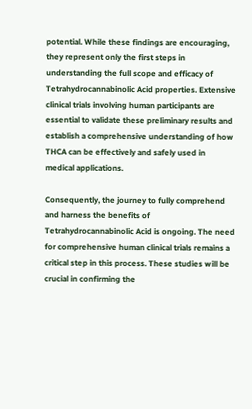potential. While these findings are encouraging, they represent only the first steps in understanding the full scope and efficacy of Tetrahydrocannabinolic Acid properties. Extensive clinical trials involving human participants are essential to validate these preliminary results and establish a comprehensive understanding of how THCA can be effectively and safely used in medical applications.

Consequently, the journey to fully comprehend and harness the benefits of Tetrahydrocannabinolic Acid is ongoing. The need for comprehensive human clinical trials remains a critical step in this process. These studies will be crucial in confirming the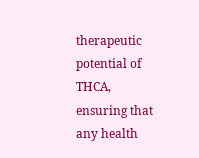therapeutic potential of THCA, ensuring that any health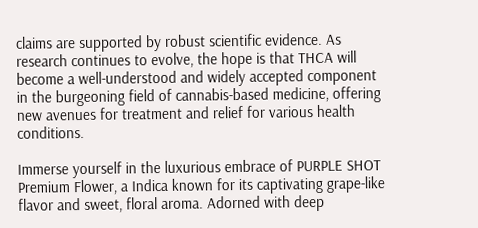claims are supported by robust scientific evidence. As research continues to evolve, the hope is that THCA will become a well-understood and widely accepted component in the burgeoning field of cannabis-based medicine, offering new avenues for treatment and relief for various health conditions.

Immerse yourself in the luxurious embrace of PURPLE SHOT Premium Flower, a Indica known for its captivating grape-like flavor and sweet, floral aroma. Adorned with deep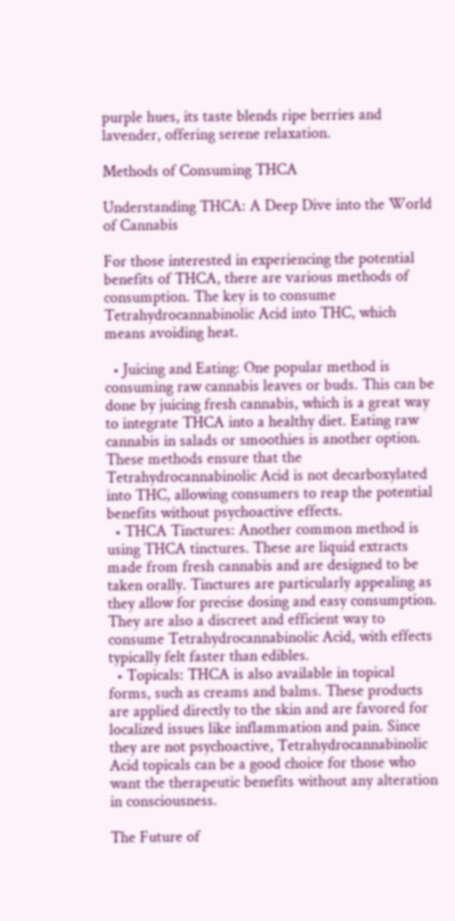purple hues, its taste blends ripe berries and lavender, offering serene relaxation.

Methods of Consuming THCA

Understanding THCA: A Deep Dive into the World of Cannabis

For those interested in experiencing the potential benefits of THCA, there are various methods of consumption. The key is to consume Tetrahydrocannabinolic Acid into THC, which means avoiding heat.

  • Juicing and Eating: One popular method is consuming raw cannabis leaves or buds. This can be done by juicing fresh cannabis, which is a great way to integrate THCA into a healthy diet. Eating raw cannabis in salads or smoothies is another option. These methods ensure that the Tetrahydrocannabinolic Acid is not decarboxylated into THC, allowing consumers to reap the potential benefits without psychoactive effects.
  • THCA Tinctures: Another common method is using THCA tinctures. These are liquid extracts made from fresh cannabis and are designed to be taken orally. Tinctures are particularly appealing as they allow for precise dosing and easy consumption. They are also a discreet and efficient way to consume Tetrahydrocannabinolic Acid, with effects typically felt faster than edibles.
  • Topicals: THCA is also available in topical forms, such as creams and balms. These products are applied directly to the skin and are favored for localized issues like inflammation and pain. Since they are not psychoactive, Tetrahydrocannabinolic Acid topicals can be a good choice for those who want the therapeutic benefits without any alteration in consciousness.

The Future of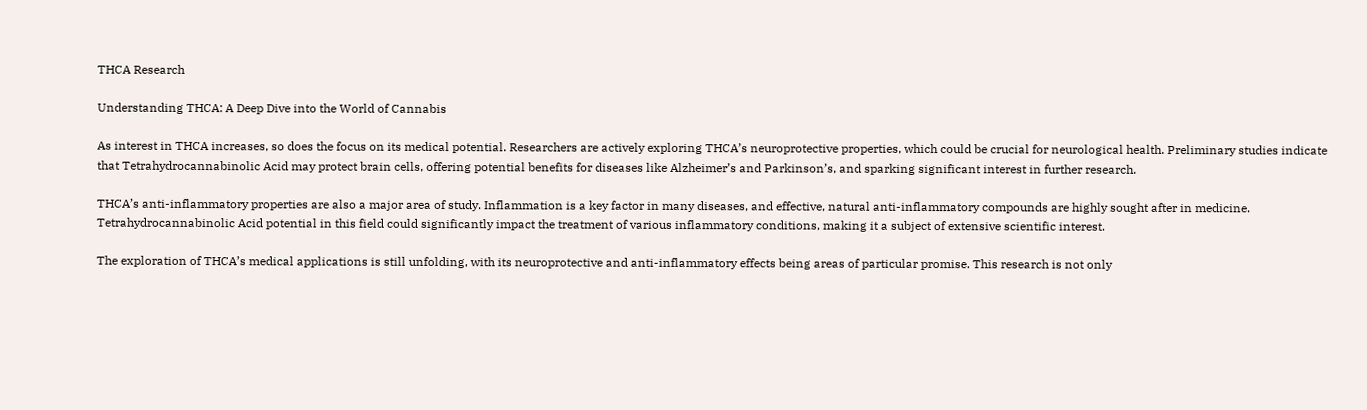THCA Research

Understanding THCA: A Deep Dive into the World of Cannabis

As interest in THCA increases, so does the focus on its medical potential. Researchers are actively exploring THCA’s neuroprotective properties, which could be crucial for neurological health. Preliminary studies indicate that Tetrahydrocannabinolic Acid may protect brain cells, offering potential benefits for diseases like Alzheimer’s and Parkinson’s, and sparking significant interest in further research.

THCA’s anti-inflammatory properties are also a major area of study. Inflammation is a key factor in many diseases, and effective, natural anti-inflammatory compounds are highly sought after in medicine. Tetrahydrocannabinolic Acid potential in this field could significantly impact the treatment of various inflammatory conditions, making it a subject of extensive scientific interest.

The exploration of THCA’s medical applications is still unfolding, with its neuroprotective and anti-inflammatory effects being areas of particular promise. This research is not only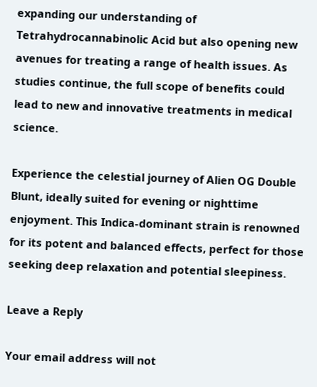expanding our understanding of Tetrahydrocannabinolic Acid but also opening new avenues for treating a range of health issues. As studies continue, the full scope of benefits could lead to new and innovative treatments in medical science.

Experience the celestial journey of Alien OG Double Blunt, ideally suited for evening or nighttime enjoyment. This Indica-dominant strain is renowned for its potent and balanced effects, perfect for those seeking deep relaxation and potential sleepiness.

Leave a Reply

Your email address will not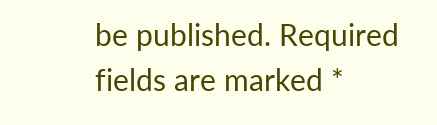be published. Required fields are marked *